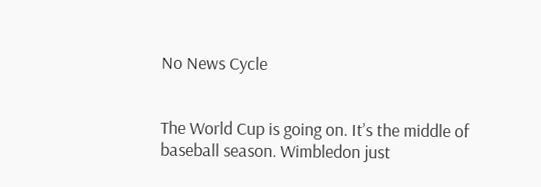No News Cycle


The World Cup is going on. It’s the middle of baseball season. Wimbledon just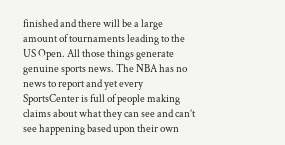finished and there will be a large amount of tournaments leading to the US Open. All those things generate genuine sports news. The NBA has no news to report and yet every SportsCenter is full of people making claims about what they can see and can’t see happening based upon their own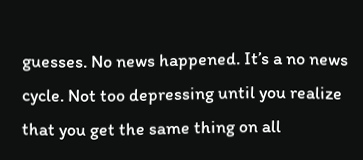guesses. No news happened. It’s a no news cycle. Not too depressing until you realize that you get the same thing on all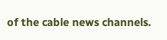of the cable news channels.